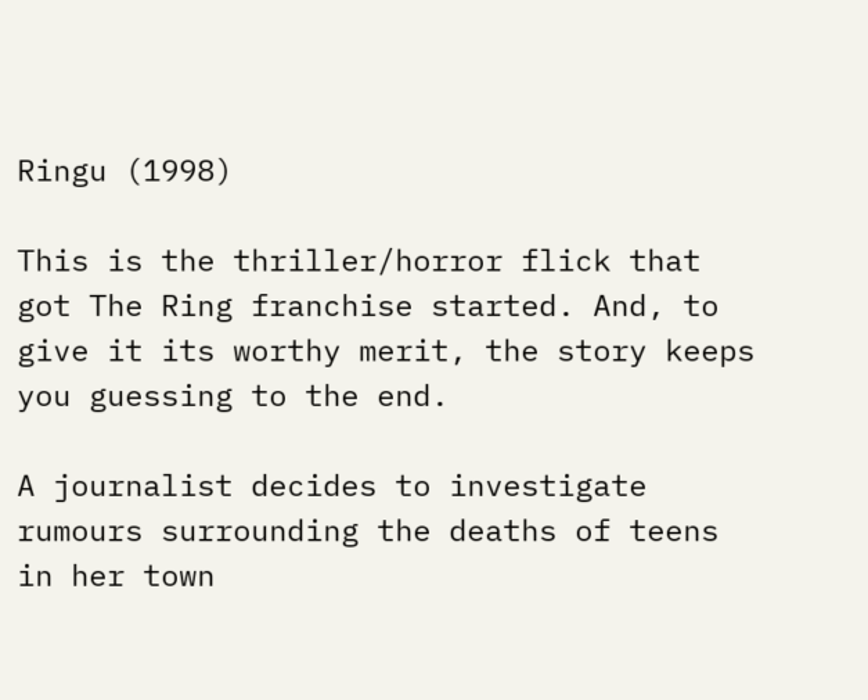Ringu (1998)

This is the thriller/horror flick that got The Ring franchise started. And, to give it its worthy merit, the story keeps you guessing to the end.

A journalist decides to investigate rumours surrounding the deaths of teens in her town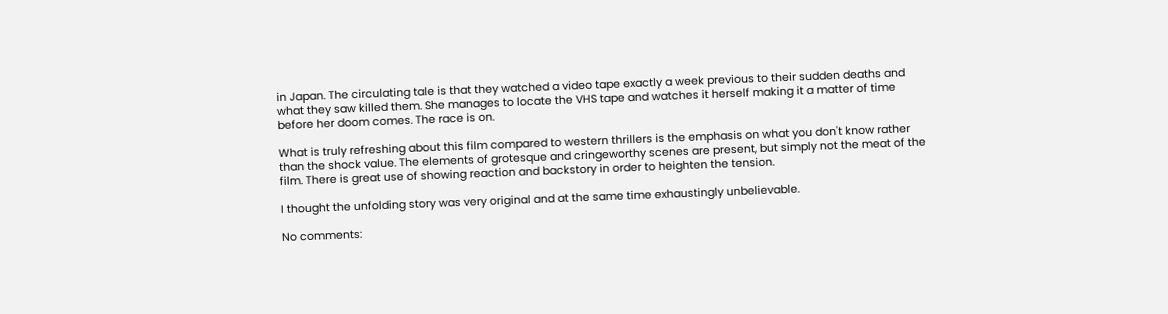in Japan. The circulating tale is that they watched a video tape exactly a week previous to their sudden deaths and what they saw killed them. She manages to locate the VHS tape and watches it herself making it a matter of time before her doom comes. The race is on.

What is truly refreshing about this film compared to western thrillers is the emphasis on what you don't know rather than the shock value. The elements of grotesque and cringeworthy scenes are present, but simply not the meat of the film. There is great use of showing reaction and backstory in order to heighten the tension.

I thought the unfolding story was very original and at the same time exhaustingly unbelievable.

No comments: